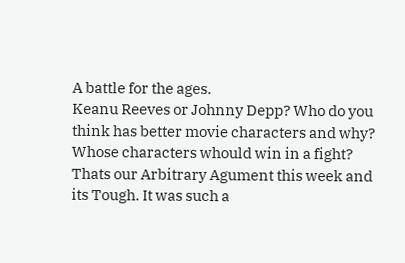A battle for the ages.
Keanu Reeves or Johnny Depp? Who do you think has better movie characters and why? Whose characters whould win in a fight? Thats our Arbitrary Agument this week and its Tough. It was such a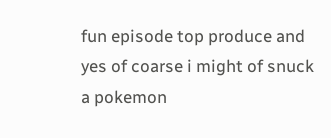fun episode top produce and yes of coarse i might of snuck a pokemon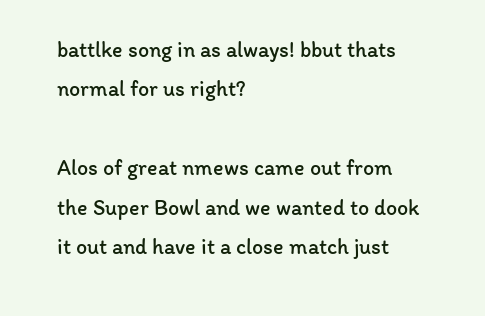battlke song in as always! bbut thats normal for us right?

Alos of great nmews came out from the Super Bowl and we wanted to dook it out and have it a close match just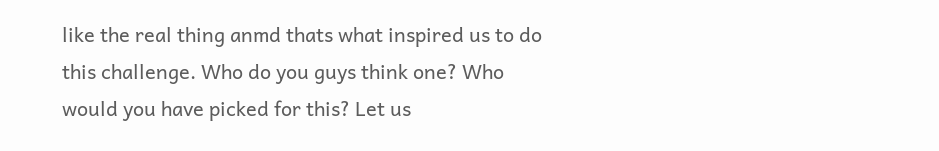like the real thing anmd thats what inspired us to do this challenge. Who do you guys think one? Who would you have picked for this? Let us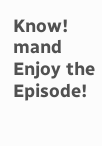Know! mand Enjoy the Episode!